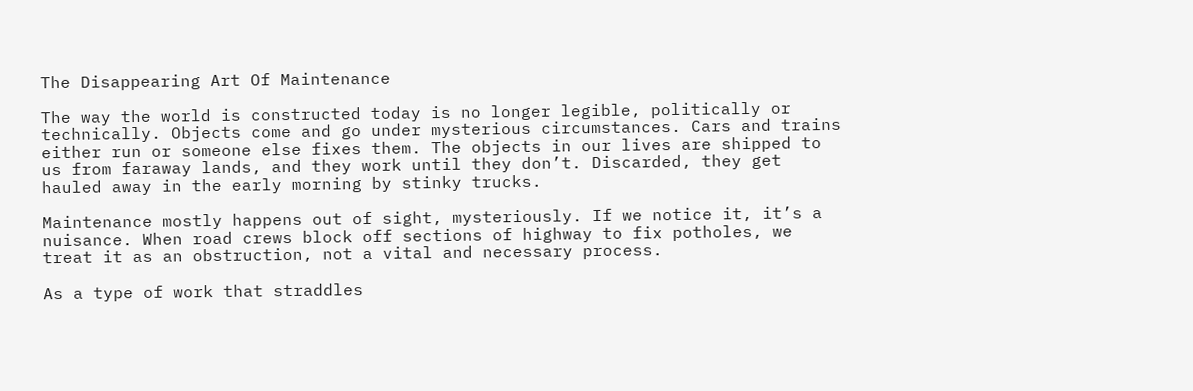The Disappearing Art Of Maintenance

The way the world is constructed today is no longer legible, politically or technically. Objects come and go under mysterious circumstances. Cars and trains either run or someone else fixes them. The objects in our lives are shipped to us from faraway lands, and they work until they don’t. Discarded, they get hauled away in the early morning by stinky trucks.

Maintenance mostly happens out of sight, mysteriously. If we notice it, it’s a nuisance. When road crews block off sections of highway to fix potholes, we treat it as an obstruction, not a vital and necessary process.

As a type of work that straddles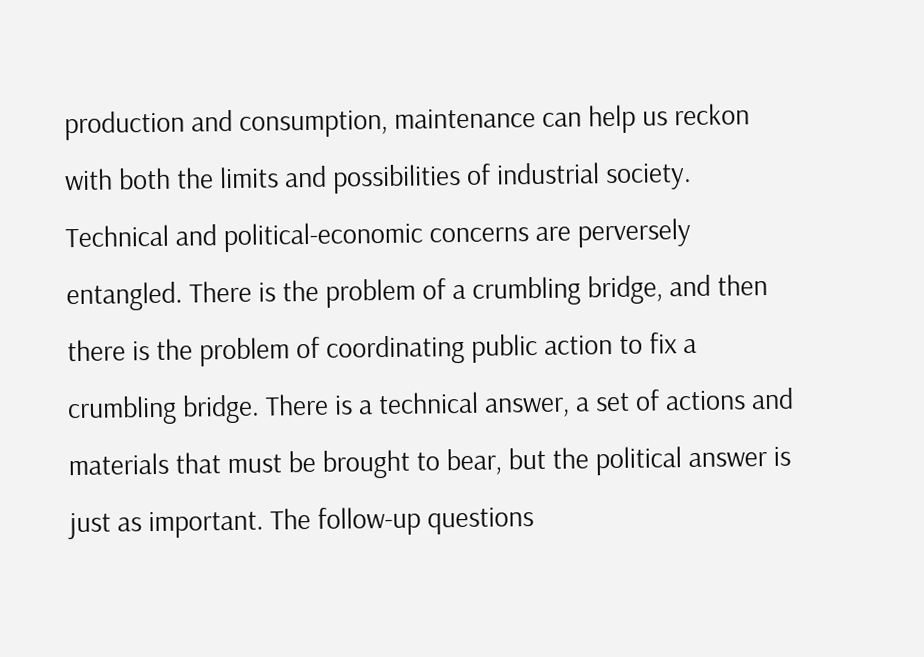production and consumption, maintenance can help us reckon with both the limits and possibilities of industrial society.  Technical and political-economic concerns are perversely entangled. There is the problem of a crumbling bridge, and then there is the problem of coordinating public action to fix a crumbling bridge. There is a technical answer, a set of actions and materials that must be brought to bear, but the political answer is just as important. The follow-up questions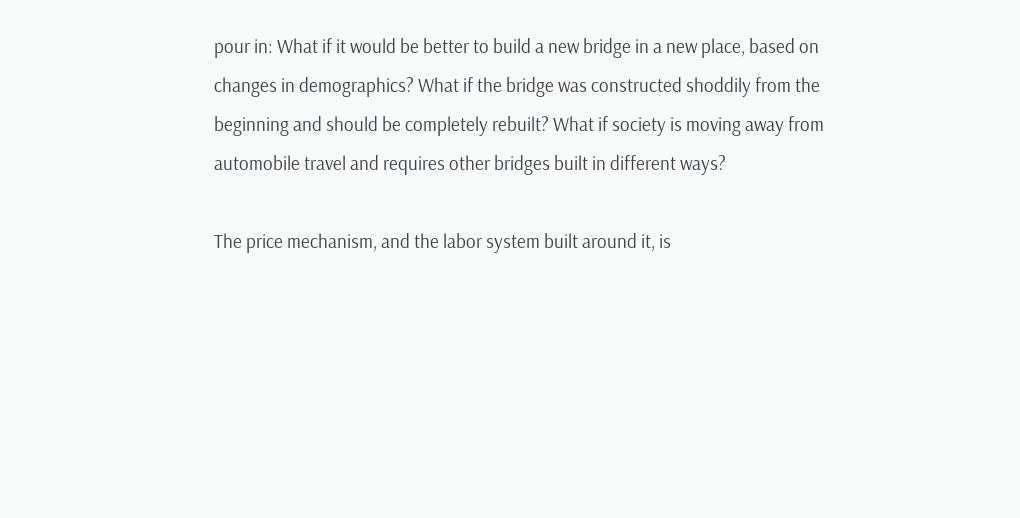pour in: What if it would be better to build a new bridge in a new place, based on changes in demographics? What if the bridge was constructed shoddily from the beginning and should be completely rebuilt? What if society is moving away from automobile travel and requires other bridges built in different ways?

The price mechanism, and the labor system built around it, is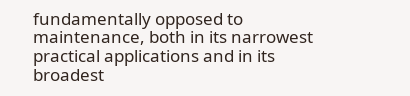fundamentally opposed to maintenance, both in its narrowest practical applications and in its broadest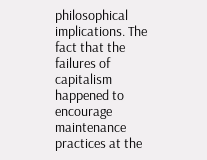philosophical implications. The fact that the failures of capitalism happened to encourage maintenance practices at the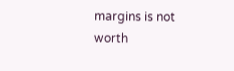margins is not worth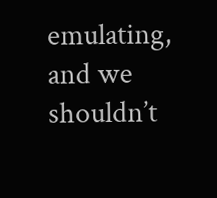emulating, and we shouldn’t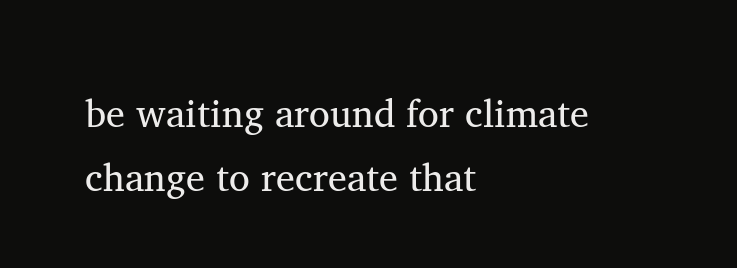be waiting around for climate change to recreate that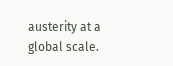austerity at a global scale.